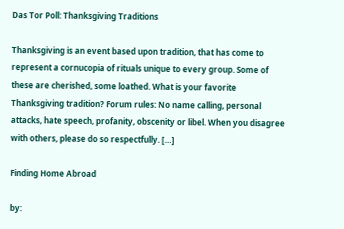Das Tor Poll: Thanksgiving Traditions

Thanksgiving is an event based upon tradition, that has come to represent a cornucopia of rituals unique to every group. Some of these are cherished, some loathed. What is your favorite Thanksgiving tradition? Forum rules: No name calling, personal attacks, hate speech, profanity, obscenity or libel. When you disagree with others, please do so respectfully. […]

Finding Home Abroad

by: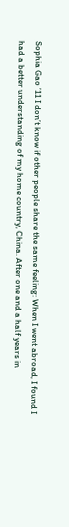Sophia Gao ’11 I don’t know if other people share the same feeling: When I went abroad, I found I had a better understanding of my home country, China. After one and a half years in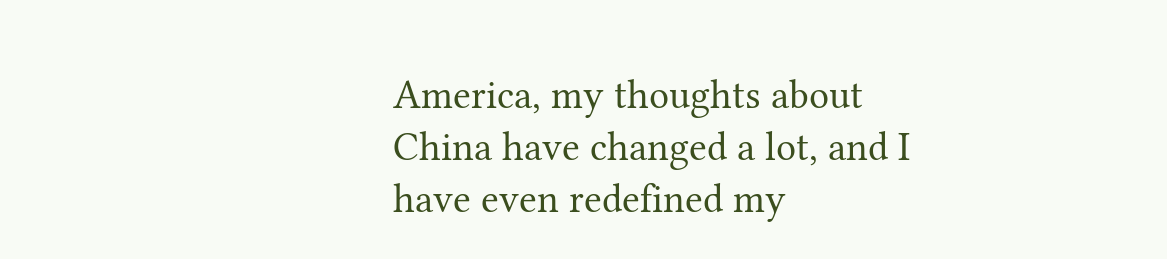America, my thoughts about China have changed a lot, and I have even redefined my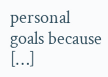personal goals because […]